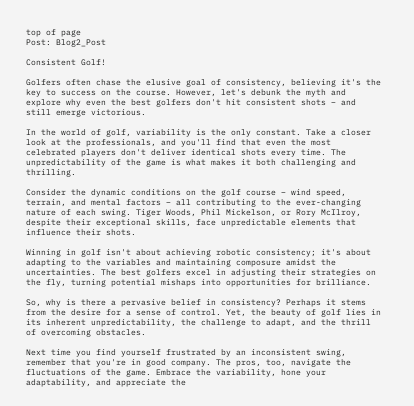top of page
Post: Blog2_Post

Consistent Golf!

Golfers often chase the elusive goal of consistency, believing it's the key to success on the course. However, let's debunk the myth and explore why even the best golfers don't hit consistent shots – and still emerge victorious.

In the world of golf, variability is the only constant. Take a closer look at the professionals, and you'll find that even the most celebrated players don't deliver identical shots every time. The unpredictability of the game is what makes it both challenging and thrilling.

Consider the dynamic conditions on the golf course – wind speed, terrain, and mental factors – all contributing to the ever-changing nature of each swing. Tiger Woods, Phil Mickelson, or Rory McIlroy, despite their exceptional skills, face unpredictable elements that influence their shots.

Winning in golf isn't about achieving robotic consistency; it's about adapting to the variables and maintaining composure amidst the uncertainties. The best golfers excel in adjusting their strategies on the fly, turning potential mishaps into opportunities for brilliance.

So, why is there a pervasive belief in consistency? Perhaps it stems from the desire for a sense of control. Yet, the beauty of golf lies in its inherent unpredictability, the challenge to adapt, and the thrill of overcoming obstacles.

Next time you find yourself frustrated by an inconsistent swing, remember that you're in good company. The pros, too, navigate the fluctuations of the game. Embrace the variability, hone your adaptability, and appreciate the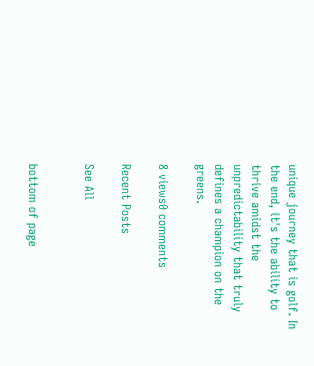unique journey that is golf. In the end, it's the ability to thrive amidst the unpredictability that truly defines a champion on the greens.

8 views0 comments

Recent Posts

See All


bottom of page